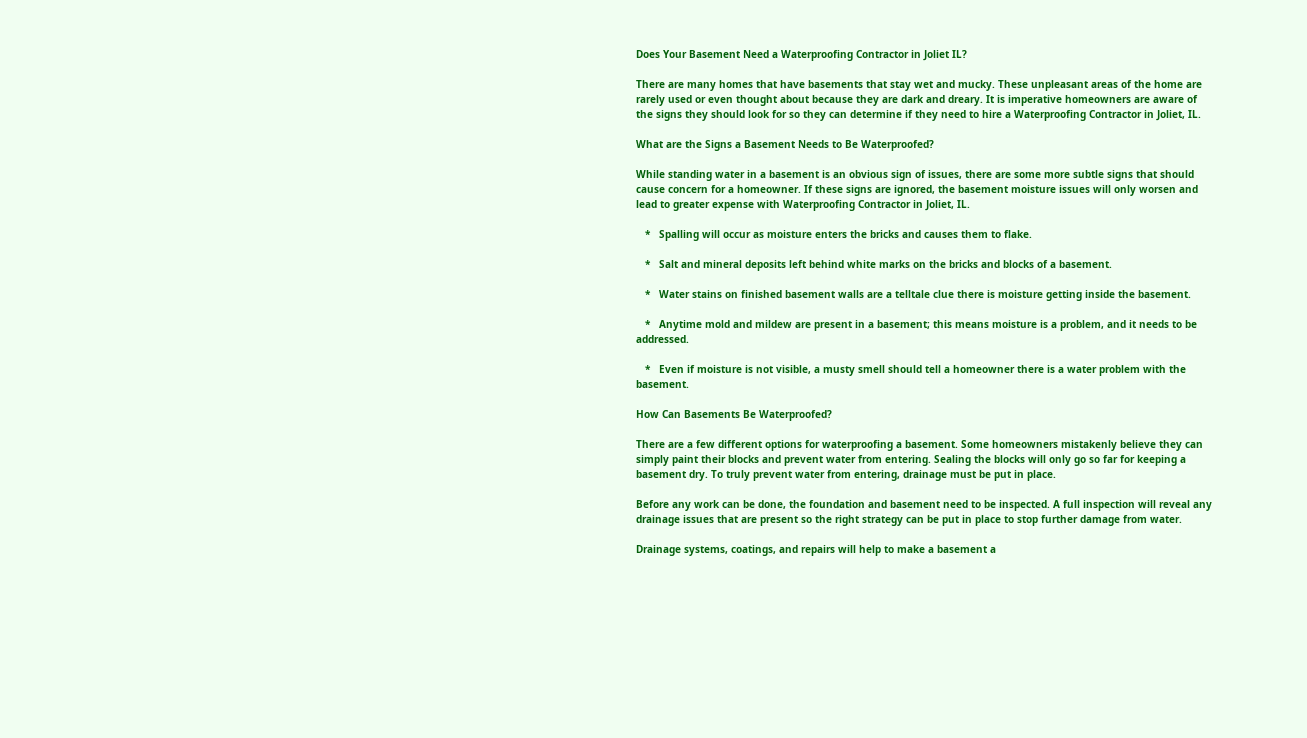Does Your Basement Need a Waterproofing Contractor in Joliet IL?

There are many homes that have basements that stay wet and mucky. These unpleasant areas of the home are rarely used or even thought about because they are dark and dreary. It is imperative homeowners are aware of the signs they should look for so they can determine if they need to hire a Waterproofing Contractor in Joliet, IL.

What are the Signs a Basement Needs to Be Waterproofed?

While standing water in a basement is an obvious sign of issues, there are some more subtle signs that should cause concern for a homeowner. If these signs are ignored, the basement moisture issues will only worsen and lead to greater expense with Waterproofing Contractor in Joliet, IL.

   *   Spalling will occur as moisture enters the bricks and causes them to flake.

   *   Salt and mineral deposits left behind white marks on the bricks and blocks of a basement.

   *   Water stains on finished basement walls are a telltale clue there is moisture getting inside the basement.

   *   Anytime mold and mildew are present in a basement; this means moisture is a problem, and it needs to be addressed.

   *   Even if moisture is not visible, a musty smell should tell a homeowner there is a water problem with the basement.

How Can Basements Be Waterproofed?

There are a few different options for waterproofing a basement. Some homeowners mistakenly believe they can simply paint their blocks and prevent water from entering. Sealing the blocks will only go so far for keeping a basement dry. To truly prevent water from entering, drainage must be put in place.

Before any work can be done, the foundation and basement need to be inspected. A full inspection will reveal any drainage issues that are present so the right strategy can be put in place to stop further damage from water.

Drainage systems, coatings, and repairs will help to make a basement a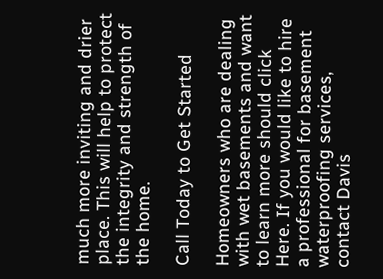much more inviting and drier place. This will help to protect the integrity and strength of the home.

Call Today to Get Started

Homeowners who are dealing with wet basements and want to learn more should click Here. If you would like to hire a professional for basement waterproofing services, contact Davis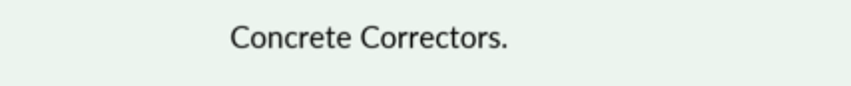Concrete Correctors.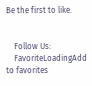Be the first to like.


    Follow Us:
    FavoriteLoadingAdd to favorites